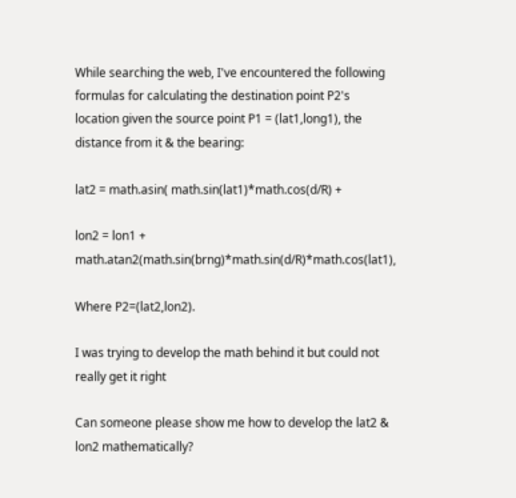While searching the web, I've encountered the following formulas for calculating the destination point P2's location given the source point P1 = (lat1,long1), the distance from it & the bearing:

lat2 = math.asin( math.sin(lat1)*math.cos(d/R) +

lon2 = lon1 + math.atan2(math.sin(brng)*math.sin(d/R)*math.cos(lat1),

Where P2=(lat2,lon2).

I was trying to develop the math behind it but could not really get it right

Can someone please show me how to develop the lat2 & lon2 mathematically?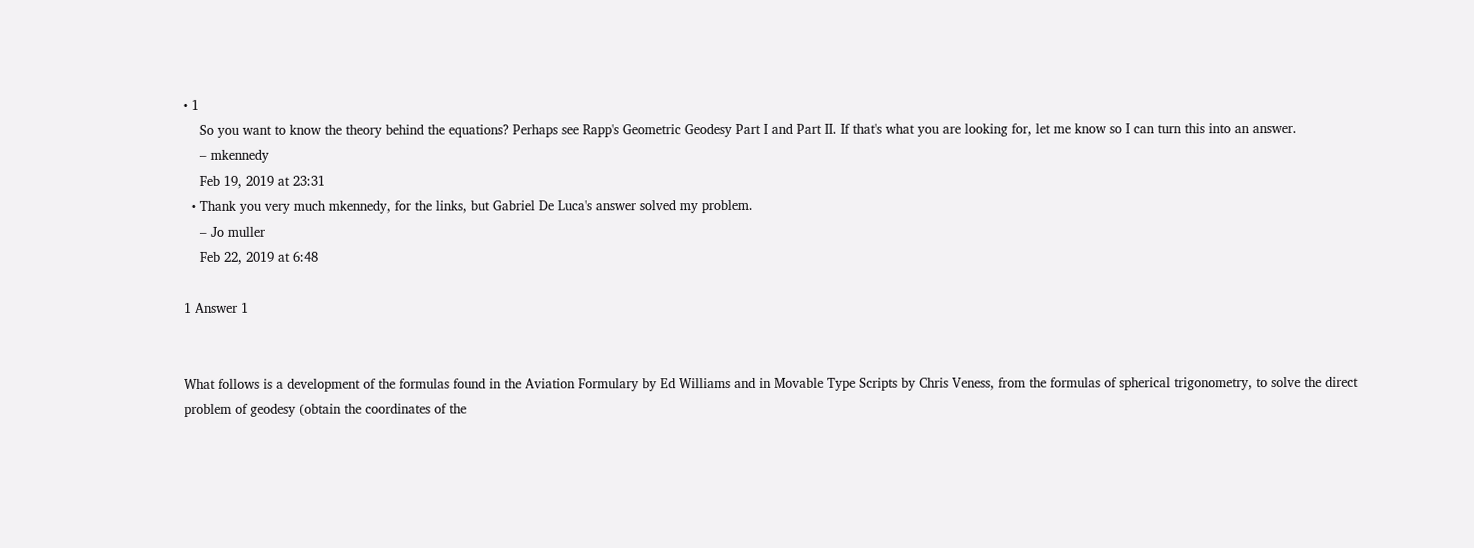• 1
    So you want to know the theory behind the equations? Perhaps see Rapp's Geometric Geodesy Part I and Part II. If that's what you are looking for, let me know so I can turn this into an answer.
    – mkennedy
    Feb 19, 2019 at 23:31
  • Thank you very much mkennedy, for the links, but Gabriel De Luca's answer solved my problem.
    – Jo muller
    Feb 22, 2019 at 6:48

1 Answer 1


What follows is a development of the formulas found in the Aviation Formulary by Ed Williams and in Movable Type Scripts by Chris Veness, from the formulas of spherical trigonometry, to solve the direct problem of geodesy (obtain the coordinates of the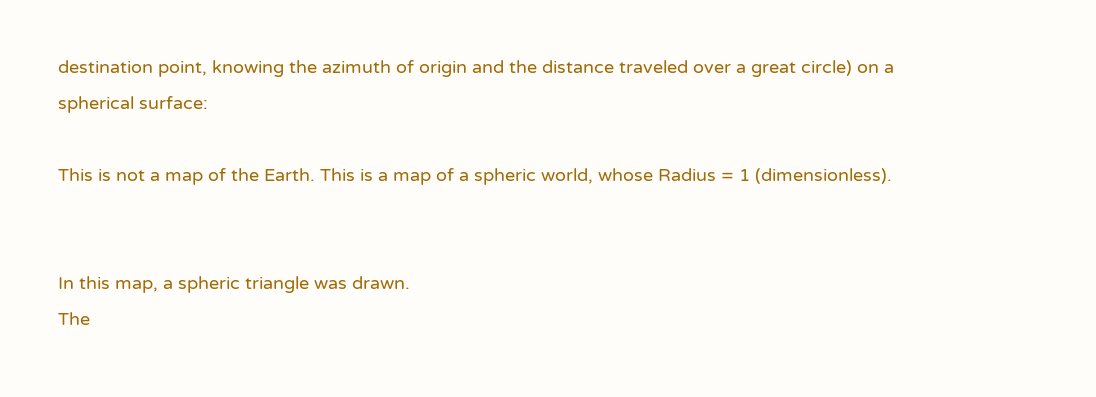destination point, knowing the azimuth of origin and the distance traveled over a great circle) on a spherical surface:

This is not a map of the Earth. This is a map of a spheric world, whose Radius = 1 (dimensionless).


In this map, a spheric triangle was drawn.
The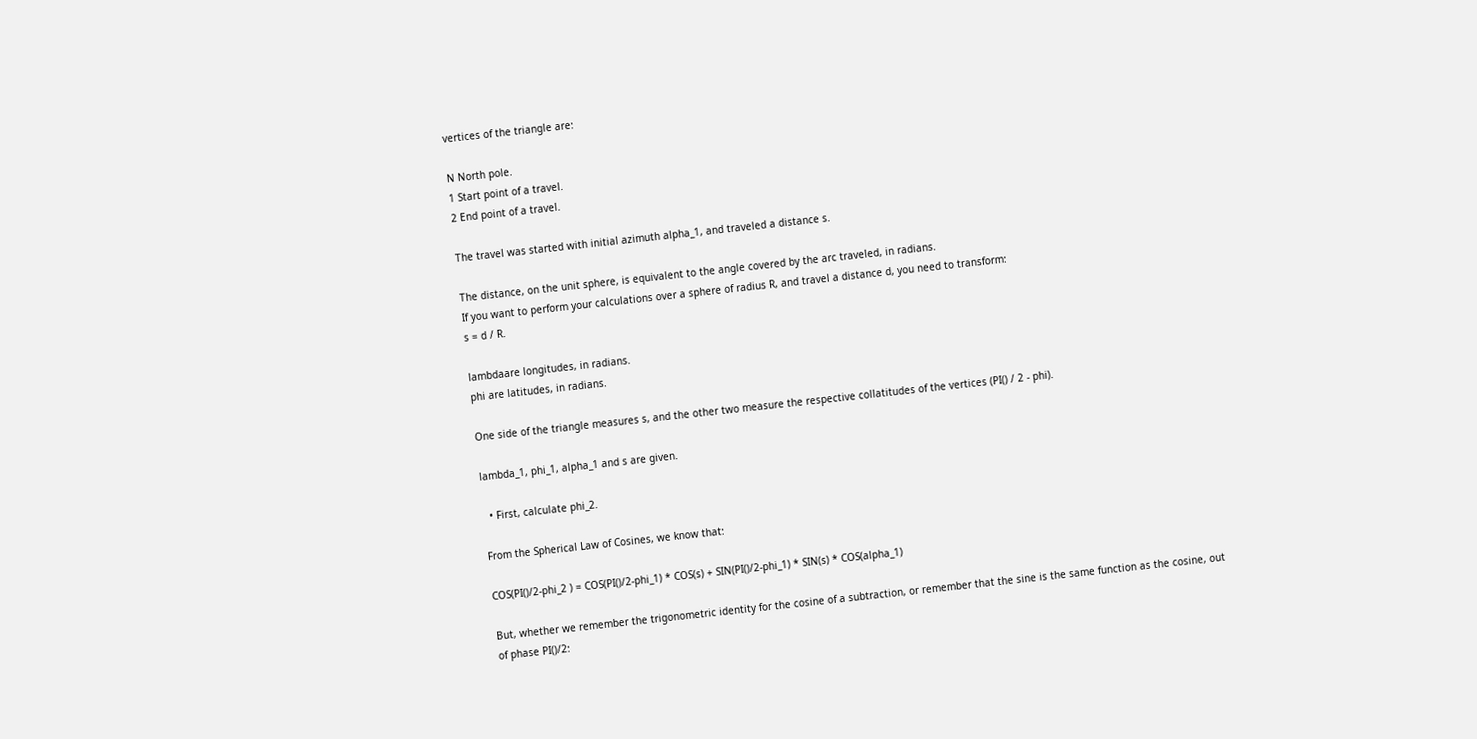vertices of the triangle are:

N North pole.
1 Start point of a travel.
2 End point of a travel.

The travel was started with initial azimuth alpha_1, and traveled a distance s.

The distance, on the unit sphere, is equivalent to the angle covered by the arc traveled, in radians.
If you want to perform your calculations over a sphere of radius R, and travel a distance d, you need to transform:
s = d / R.

lambdaare longitudes, in radians.
phi are latitudes, in radians.

One side of the triangle measures s, and the other two measure the respective collatitudes of the vertices (PI() / 2 - phi).

lambda_1, phi_1, alpha_1 and s are given.

  • First, calculate phi_2.

From the Spherical Law of Cosines, we know that:

COS(PI()/2-phi_2 ) = COS(PI()/2-phi_1) * COS(s) + SIN(PI()/2-phi_1) * SIN(s) * COS(alpha_1)

But, whether we remember the trigonometric identity for the cosine of a subtraction, or remember that the sine is the same function as the cosine, out of phase PI()/2: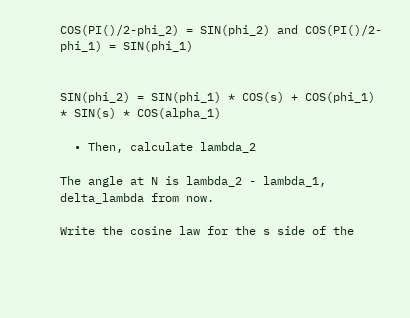COS(PI()/2-phi_2) = SIN(phi_2) and COS(PI()/2-phi_1) = SIN(phi_1)


SIN(phi_2) = SIN(phi_1) * COS(s) + COS(phi_1) * SIN(s) * COS(alpha_1)

  • Then, calculate lambda_2

The angle at N is lambda_2 - lambda_1, delta_lambda from now.

Write the cosine law for the s side of the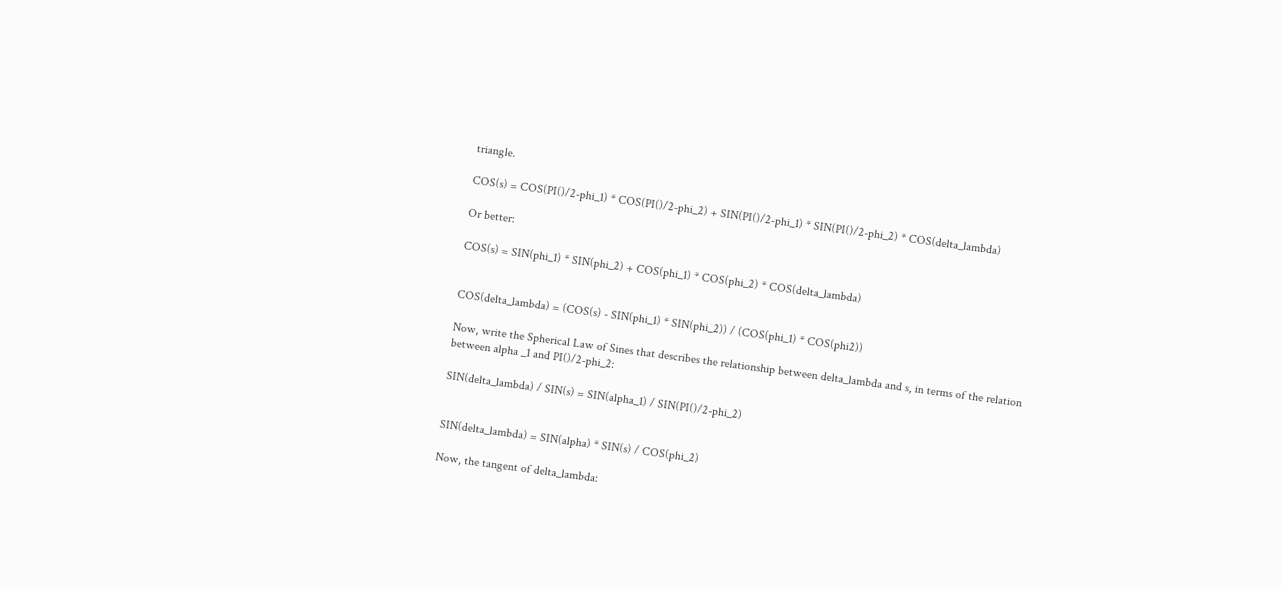triangle.

COS(s) = COS(PI()/2-phi_1) * COS(PI()/2-phi_2) + SIN(PI()/2-phi_1) * SIN(PI()/2-phi_2) * COS(delta_lambda)

Or better:

COS(s) = SIN(phi_1) * SIN(phi_2) + COS(phi_1) * COS(phi_2) * COS(delta_lambda)


COS(delta_lambda) = (COS(s) - SIN(phi_1) * SIN(phi_2)) / (COS(phi_1) * COS(phi2))

Now, write the Spherical Law of Sines that describes the relationship between delta_lambda and s, in terms of the relation between alpha _1 and PI()/2-phi_2:

SIN(delta_lambda) / SIN(s) = SIN(alpha_1) / SIN(PI()/2-phi_2)


SIN(delta_lambda) = SIN(alpha) * SIN(s) / COS(phi_2)

Now, the tangent of delta_lambda: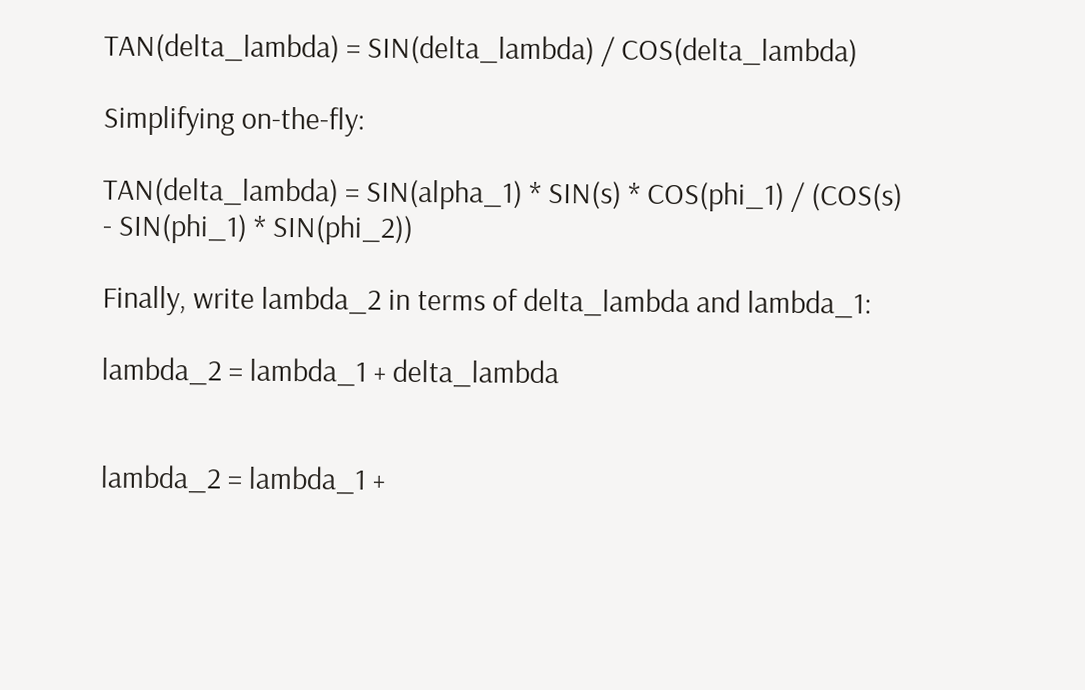TAN(delta_lambda) = SIN(delta_lambda) / COS(delta_lambda)

Simplifying on-the-fly:

TAN(delta_lambda) = SIN(alpha_1) * SIN(s) * COS(phi_1) / (COS(s) - SIN(phi_1) * SIN(phi_2))

Finally, write lambda_2 in terms of delta_lambda and lambda_1:

lambda_2 = lambda_1 + delta_lambda


lambda_2 = lambda_1 +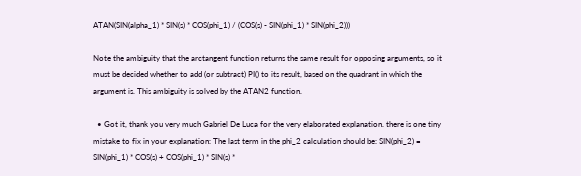ATAN(SIN(alpha_1) * SIN(s) * COS(phi_1) / (COS(s) - SIN(phi_1) * SIN(phi_2)))

Note the ambiguity that the arctangent function returns the same result for opposing arguments, so it must be decided whether to add (or subtract) PI() to its result, based on the quadrant in which the argument is. This ambiguity is solved by the ATAN2 function.

  • Got it, thank you very much Gabriel De Luca for the very elaborated explanation. there is one tiny mistake to fix in your explanation: The last term in the phi_2 calculation should be: SIN(phi_2) = SIN(phi_1) * COS(s) + COS(phi_1) * SIN(s) *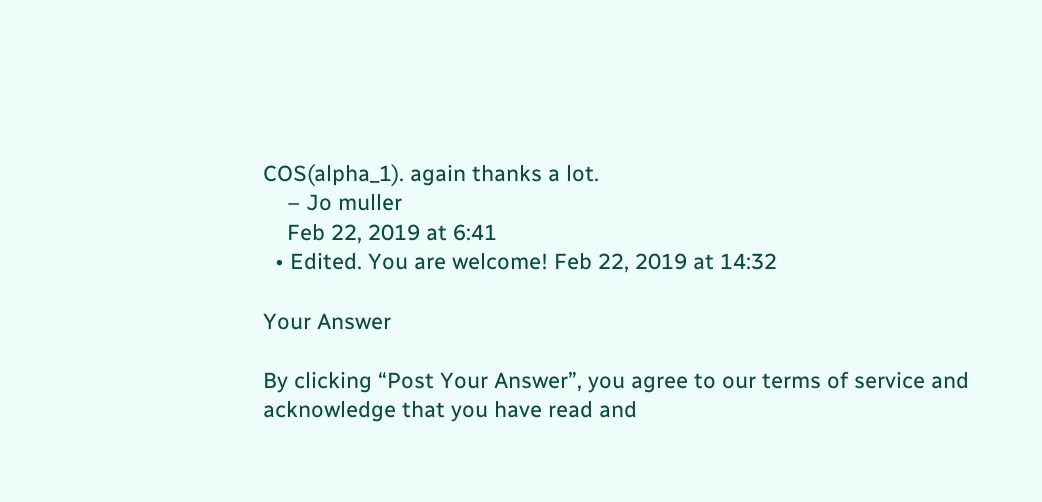COS(alpha_1). again thanks a lot.
    – Jo muller
    Feb 22, 2019 at 6:41
  • Edited. You are welcome! Feb 22, 2019 at 14:32

Your Answer

By clicking “Post Your Answer”, you agree to our terms of service and acknowledge that you have read and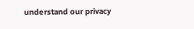understand our privacy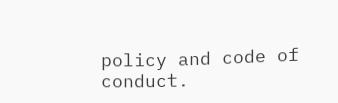policy and code of conduct.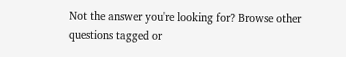Not the answer you're looking for? Browse other questions tagged or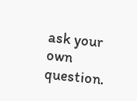ask your own question.